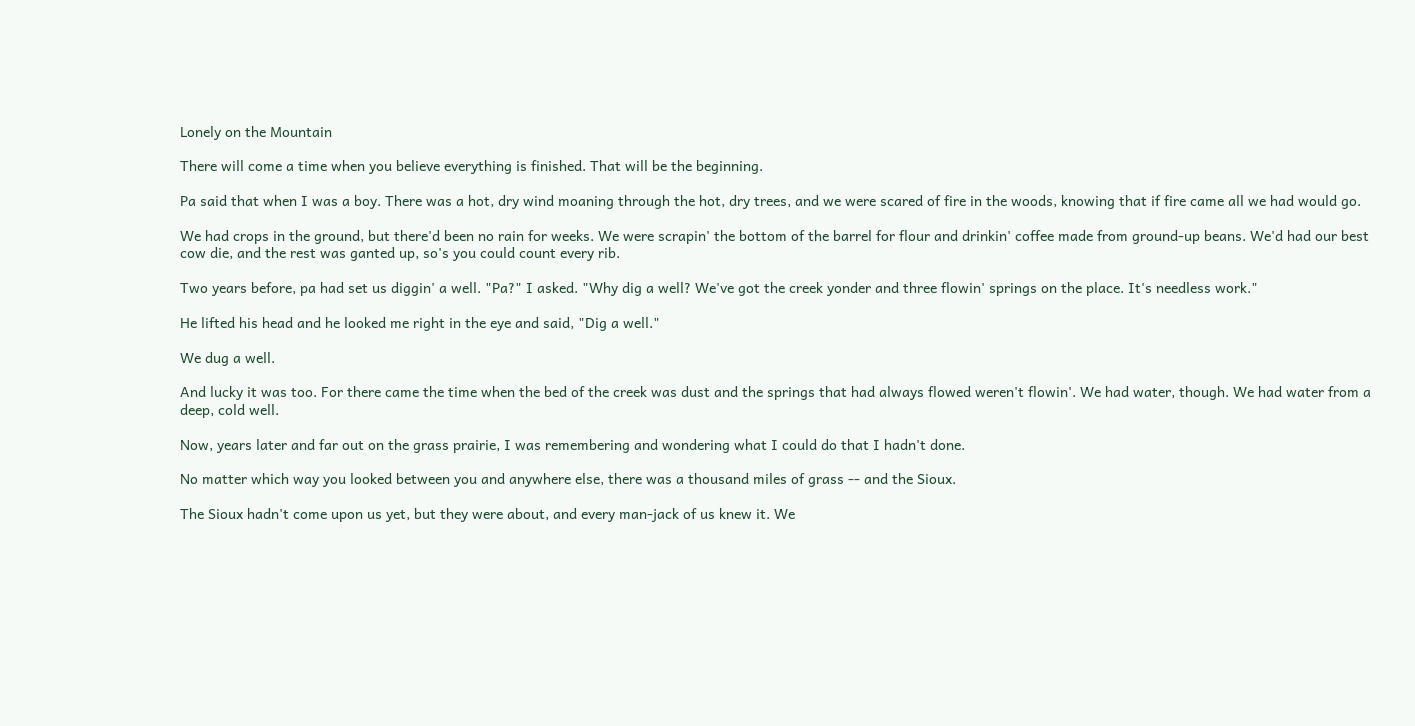Lonely on the Mountain

There will come a time when you believe everything is finished. That will be the beginning.

Pa said that when I was a boy. There was a hot, dry wind moaning through the hot, dry trees, and we were scared of fire in the woods, knowing that if fire came all we had would go.

We had crops in the ground, but there'd been no rain for weeks. We were scrapin' the bottom of the barrel for flour and drinkin' coffee made from ground-up beans. We'd had our best cow die, and the rest was ganted up, so's you could count every rib.

Two years before, pa had set us diggin' a well. "Pa?" I asked. "Why dig a well? We've got the creek yonder and three flowin' springs on the place. It's needless work."

He lifted his head and he looked me right in the eye and said, "Dig a well."

We dug a well.

And lucky it was too. For there came the time when the bed of the creek was dust and the springs that had always flowed weren't flowin'. We had water, though. We had water from a deep, cold well.

Now, years later and far out on the grass prairie, I was remembering and wondering what I could do that I hadn't done.

No matter which way you looked between you and anywhere else, there was a thousand miles of grass -- and the Sioux.

The Sioux hadn't come upon us yet, but they were about, and every man-jack of us knew it. We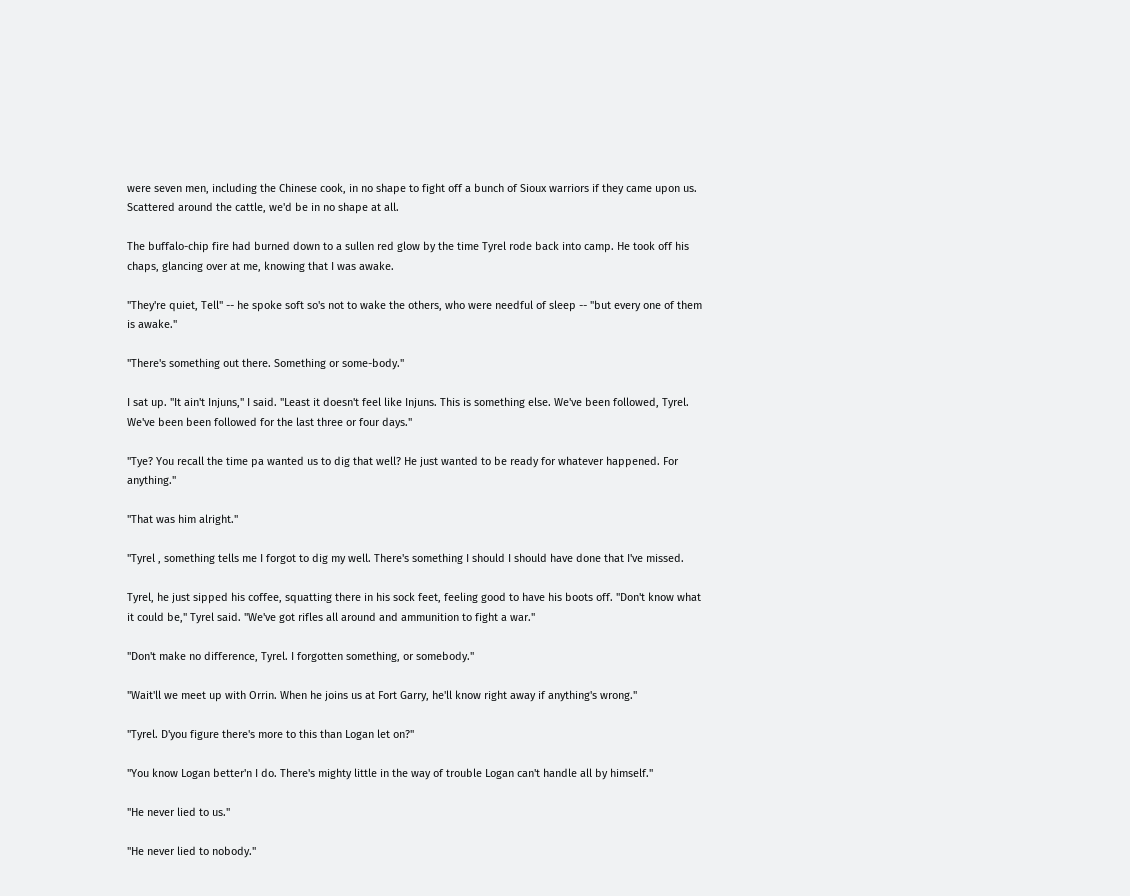were seven men, including the Chinese cook, in no shape to fight off a bunch of Sioux warriors if they came upon us. Scattered around the cattle, we'd be in no shape at all.

The buffalo-chip fire had burned down to a sullen red glow by the time Tyrel rode back into camp. He took off his chaps, glancing over at me, knowing that I was awake.

"They're quiet, Tell" -- he spoke soft so's not to wake the others, who were needful of sleep -- "but every one of them is awake."

"There's something out there. Something or some-body."

I sat up. "It ain't Injuns," I said. "Least it doesn't feel like Injuns. This is something else. We've been followed, Tyrel. We've been been followed for the last three or four days."

"Tye? You recall the time pa wanted us to dig that well? He just wanted to be ready for whatever happened. For anything."

"That was him alright."

"Tyrel , something tells me I forgot to dig my well. There's something I should I should have done that I've missed.

Tyrel, he just sipped his coffee, squatting there in his sock feet, feeling good to have his boots off. "Don't know what it could be," Tyrel said. "We've got rifles all around and ammunition to fight a war."

"Don't make no difference, Tyrel. I forgotten something, or somebody."

"Wait'll we meet up with Orrin. When he joins us at Fort Garry, he'll know right away if anything's wrong."

"Tyrel. D'you figure there's more to this than Logan let on?"

"You know Logan better'n I do. There's mighty little in the way of trouble Logan can't handle all by himself."

"He never lied to us."

"He never lied to nobody."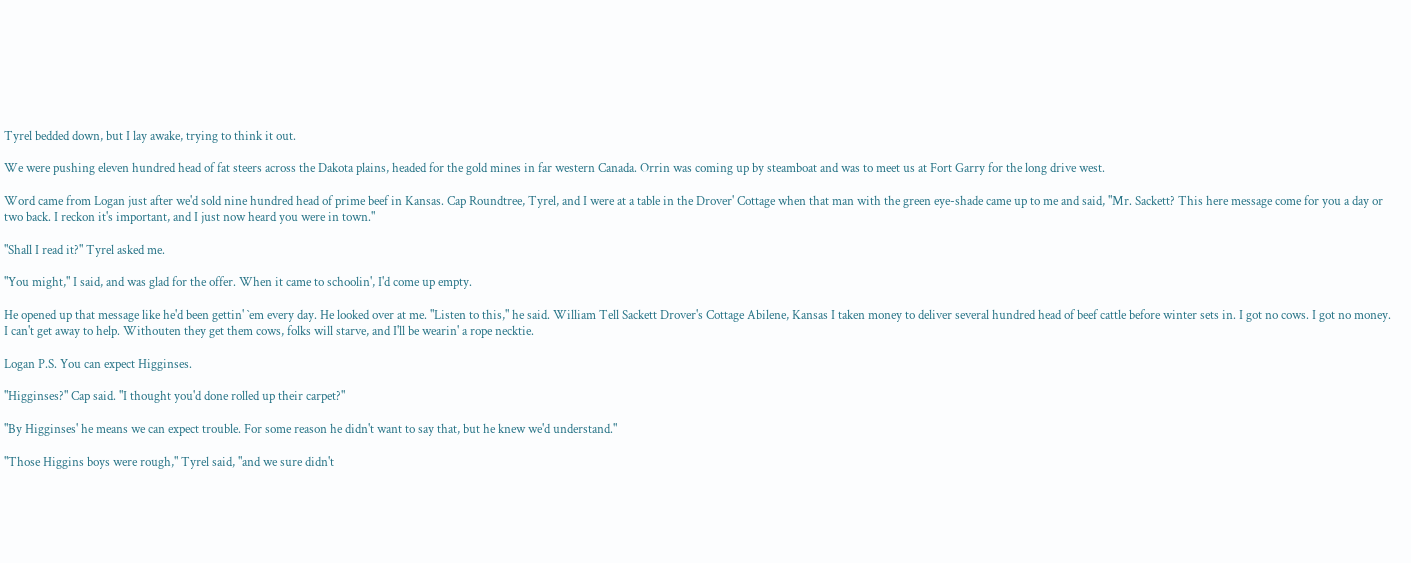Tyrel bedded down, but I lay awake, trying to think it out.

We were pushing eleven hundred head of fat steers across the Dakota plains, headed for the gold mines in far western Canada. Orrin was coming up by steamboat and was to meet us at Fort Garry for the long drive west.

Word came from Logan just after we'd sold nine hundred head of prime beef in Kansas. Cap Roundtree, Tyrel, and I were at a table in the Drover' Cottage when that man with the green eye-shade came up to me and said, "Mr. Sackett? This here message come for you a day or two back. I reckon it's important, and I just now heard you were in town."

"Shall I read it?" Tyrel asked me.

"You might," I said, and was glad for the offer. When it came to schoolin', I'd come up empty.

He opened up that message like he'd been gettin' `em every day. He looked over at me. "Listen to this," he said. William Tell Sackett Drover's Cottage Abilene, Kansas I taken money to deliver several hundred head of beef cattle before winter sets in. I got no cows. I got no money. I can't get away to help. Withouten they get them cows, folks will starve, and I'll be wearin' a rope necktie.

Logan P.S. You can expect Higginses.

"Higginses?" Cap said. "I thought you'd done rolled up their carpet?"

"By Higginses' he means we can expect trouble. For some reason he didn't want to say that, but he knew we'd understand."

"Those Higgins boys were rough," Tyrel said, "and we sure didn't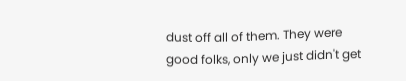dust off all of them. They were good folks, only we just didn't get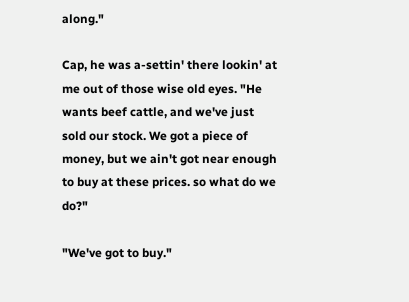along."

Cap, he was a-settin' there lookin' at me out of those wise old eyes. "He wants beef cattle, and we've just sold our stock. We got a piece of money, but we ain't got near enough to buy at these prices. so what do we do?"

"We've got to buy."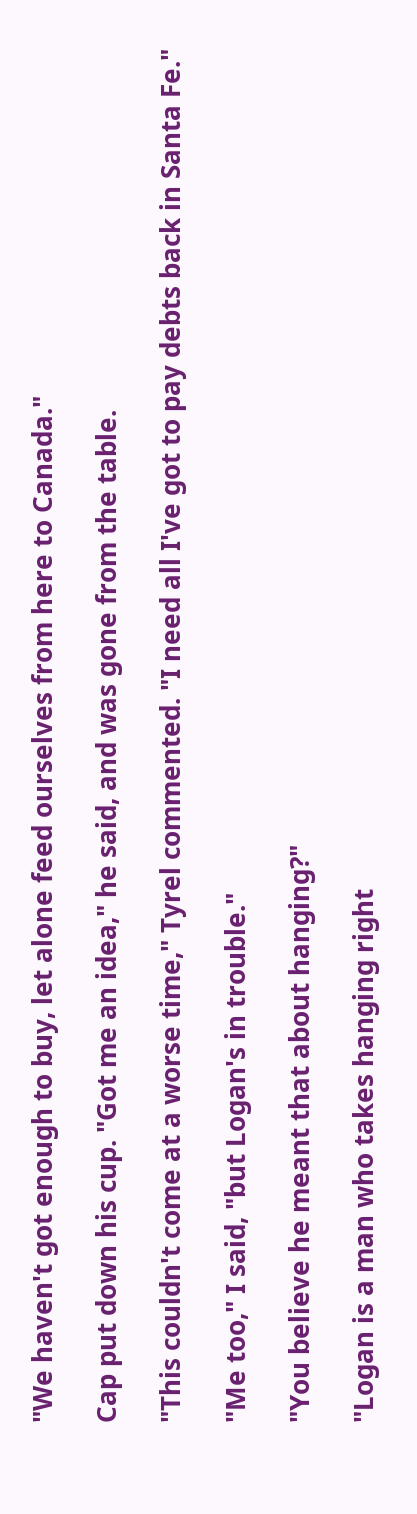"We haven't got enough to buy, let alone feed ourselves from here to Canada."

Cap put down his cup. "Got me an idea," he said, and was gone from the table.

"This couldn't come at a worse time," Tyrel commented. "I need all I've got to pay debts back in Santa Fe."

"Me too," I said, "but Logan's in trouble."

"You believe he meant that about hanging?"

"Logan is a man who takes hanging right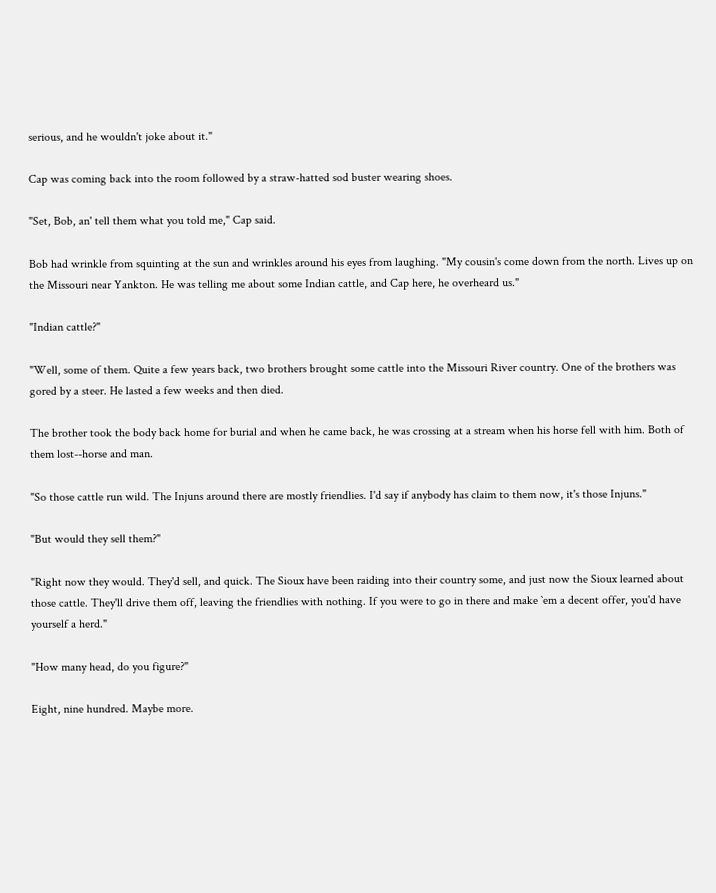serious, and he wouldn't joke about it."

Cap was coming back into the room followed by a straw-hatted sod buster wearing shoes.

"Set, Bob, an' tell them what you told me," Cap said.

Bob had wrinkle from squinting at the sun and wrinkles around his eyes from laughing. "My cousin's come down from the north. Lives up on the Missouri near Yankton. He was telling me about some Indian cattle, and Cap here, he overheard us."

"Indian cattle?"

"Well, some of them. Quite a few years back, two brothers brought some cattle into the Missouri River country. One of the brothers was gored by a steer. He lasted a few weeks and then died.

The brother took the body back home for burial and when he came back, he was crossing at a stream when his horse fell with him. Both of them lost--horse and man.

"So those cattle run wild. The Injuns around there are mostly friendlies. I'd say if anybody has claim to them now, it's those Injuns."

"But would they sell them?"

"Right now they would. They'd sell, and quick. The Sioux have been raiding into their country some, and just now the Sioux learned about those cattle. They'll drive them off, leaving the friendlies with nothing. If you were to go in there and make `em a decent offer, you'd have yourself a herd."

"How many head, do you figure?"

Eight, nine hundred. Maybe more.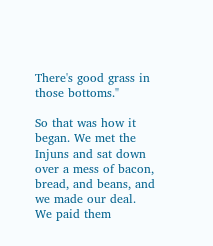There's good grass in those bottoms."

So that was how it began. We met the Injuns and sat down over a mess of bacon, bread, and beans, and we made our deal. We paid them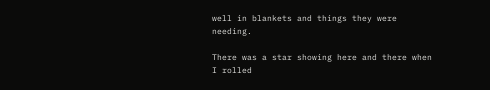well in blankets and things they were needing.

There was a star showing here and there when I rolled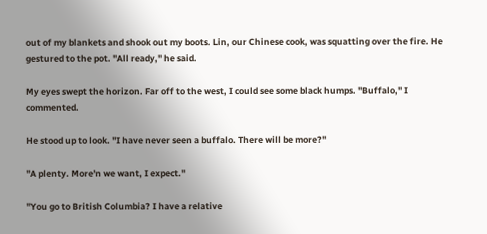out of my blankets and shook out my boots. Lin, our Chinese cook, was squatting over the fire. He gestured to the pot. "All ready," he said.

My eyes swept the horizon. Far off to the west, I could see some black humps. "Buffalo," I commented.

He stood up to look. "I have never seen a buffalo. There will be more?"

"A plenty. More'n we want, I expect."

"You go to British Columbia? I have a relative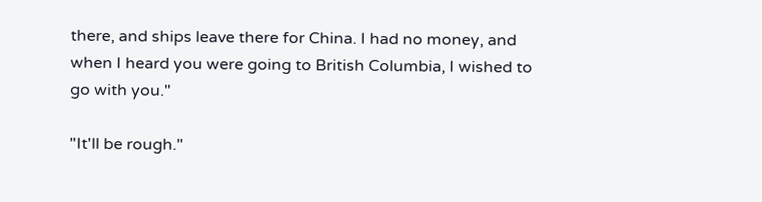there, and ships leave there for China. I had no money, and when I heard you were going to British Columbia, I wished to go with you."

"It'll be rough."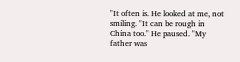"It often is. He looked at me, not smiling. "It can be rough in China too." He paused. "My father was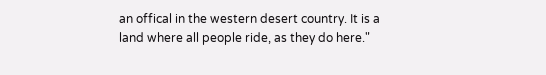an offical in the western desert country. It is a land where all people ride, as they do here."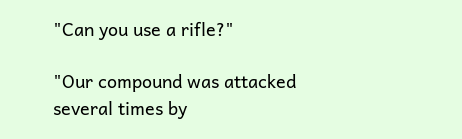"Can you use a rifle?"

"Our compound was attacked several times by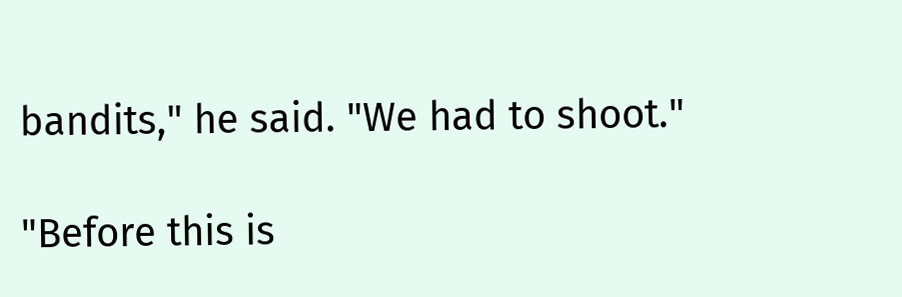bandits," he said. "We had to shoot."

"Before this is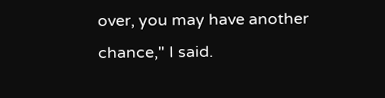over, you may have another chance," I said.